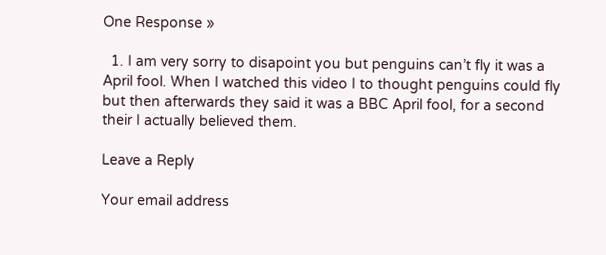One Response »

  1. I am very sorry to disapoint you but penguins can’t fly it was a April fool. When I watched this video I to thought penguins could fly but then afterwards they said it was a BBC April fool, for a second their I actually believed them.

Leave a Reply

Your email address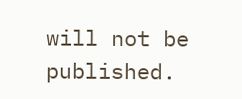will not be published.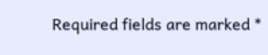Required fields are marked *